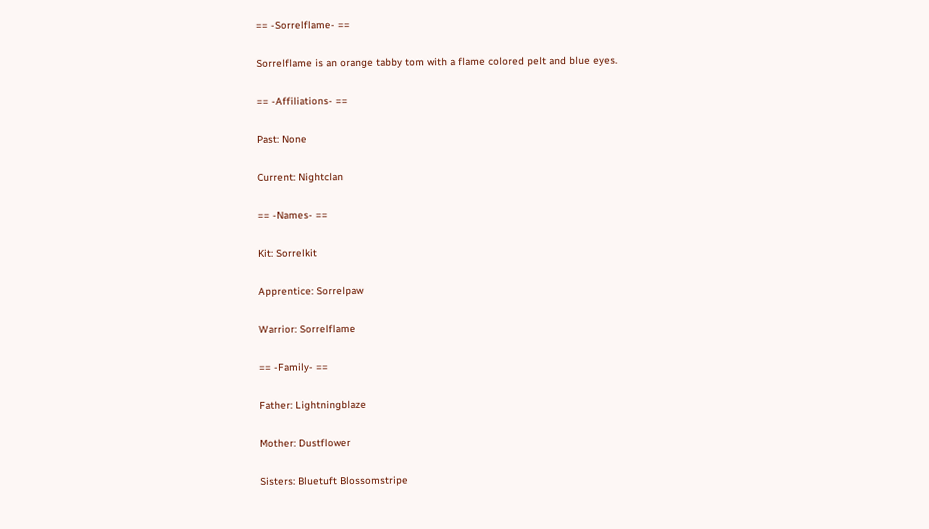== -Sorrelflame- ==

Sorrelflame is an orange tabby tom with a flame colored pelt and blue eyes.

== -Affiliations- ==

Past: None

Current: Nightclan

== -Names- ==

Kit: Sorrelkit

Apprentice: Sorrelpaw

Warrior: Sorrelflame

== -Family- ==

Father: Lightningblaze

Mother: Dustflower

Sisters: Bluetuft Blossomstripe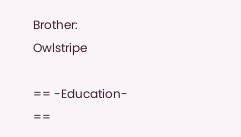Brother: Owlstripe

== -Education- ==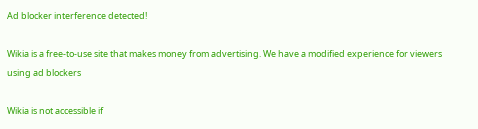Ad blocker interference detected!

Wikia is a free-to-use site that makes money from advertising. We have a modified experience for viewers using ad blockers

Wikia is not accessible if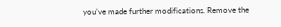you’ve made further modifications. Remove the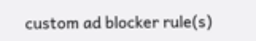custom ad blocker rule(s)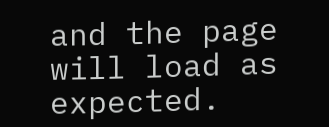and the page will load as expected.